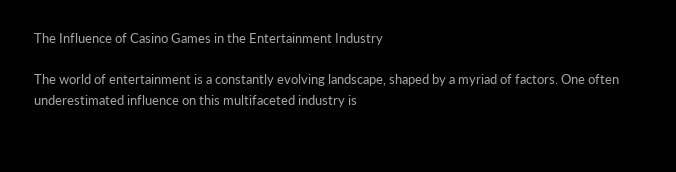The Influence of Casino Games in the Entertainment Industry

The world of entertainment is a constantly evolving landscape, shaped by a myriad of factors. One often underestimated influence on this multifaceted industry is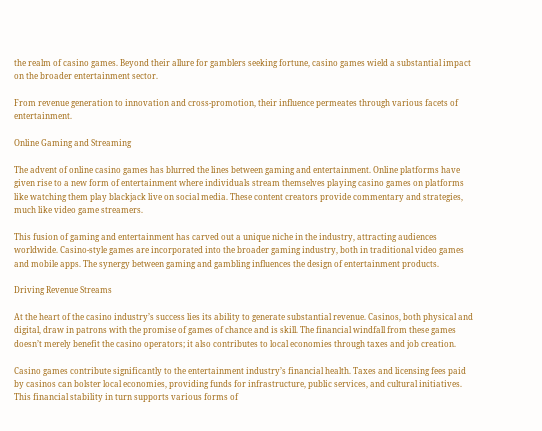the realm of casino games. Beyond their allure for gamblers seeking fortune, casino games wield a substantial impact on the broader entertainment sector.

From revenue generation to innovation and cross-promotion, their influence permeates through various facets of entertainment.

Online Gaming and Streaming

The advent of online casino games has blurred the lines between gaming and entertainment. Online platforms have given rise to a new form of entertainment where individuals stream themselves playing casino games on platforms like watching them play blackjack live on social media. These content creators provide commentary and strategies, much like video game streamers.

This fusion of gaming and entertainment has carved out a unique niche in the industry, attracting audiences worldwide. Casino-style games are incorporated into the broader gaming industry, both in traditional video games and mobile apps. The synergy between gaming and gambling influences the design of entertainment products.

Driving Revenue Streams

At the heart of the casino industry’s success lies its ability to generate substantial revenue. Casinos, both physical and digital, draw in patrons with the promise of games of chance and is skill. The financial windfall from these games doesn’t merely benefit the casino operators; it also contributes to local economies through taxes and job creation.

Casino games contribute significantly to the entertainment industry’s financial health. Taxes and licensing fees paid by casinos can bolster local economies, providing funds for infrastructure, public services, and cultural initiatives. This financial stability in turn supports various forms of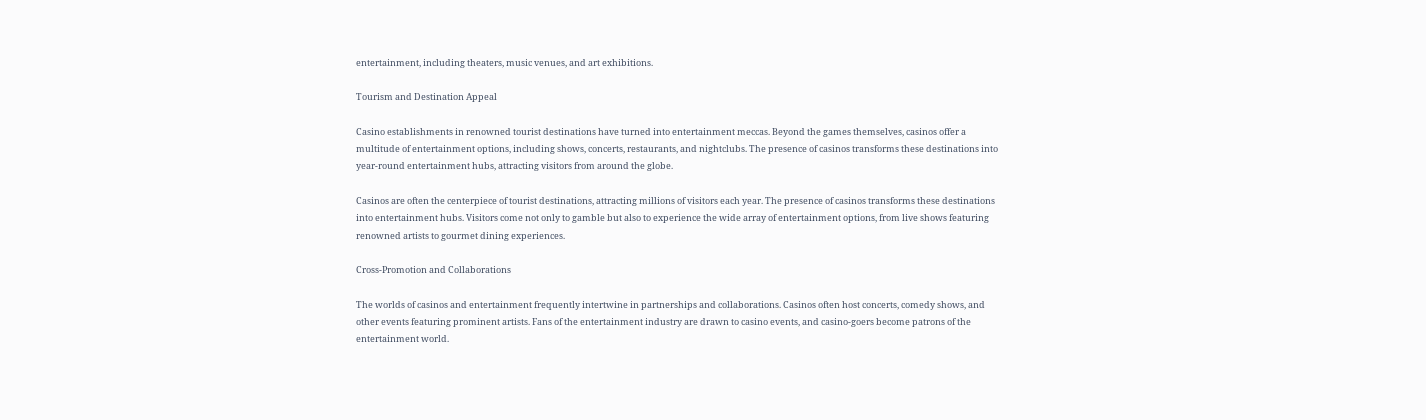entertainment, including theaters, music venues, and art exhibitions.

Tourism and Destination Appeal

Casino establishments in renowned tourist destinations have turned into entertainment meccas. Beyond the games themselves, casinos offer a multitude of entertainment options, including shows, concerts, restaurants, and nightclubs. The presence of casinos transforms these destinations into year-round entertainment hubs, attracting visitors from around the globe.

Casinos are often the centerpiece of tourist destinations, attracting millions of visitors each year. The presence of casinos transforms these destinations into entertainment hubs. Visitors come not only to gamble but also to experience the wide array of entertainment options, from live shows featuring renowned artists to gourmet dining experiences.

Cross-Promotion and Collaborations

The worlds of casinos and entertainment frequently intertwine in partnerships and collaborations. Casinos often host concerts, comedy shows, and other events featuring prominent artists. Fans of the entertainment industry are drawn to casino events, and casino-goers become patrons of the entertainment world.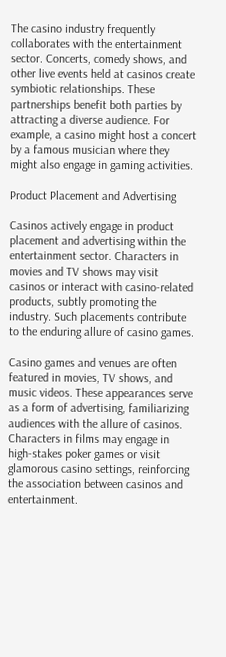The casino industry frequently collaborates with the entertainment sector. Concerts, comedy shows, and other live events held at casinos create symbiotic relationships. These partnerships benefit both parties by attracting a diverse audience. For example, a casino might host a concert by a famous musician where they might also engage in gaming activities.

Product Placement and Advertising

Casinos actively engage in product placement and advertising within the entertainment sector. Characters in movies and TV shows may visit casinos or interact with casino-related products, subtly promoting the industry. Such placements contribute to the enduring allure of casino games.

Casino games and venues are often featured in movies, TV shows, and music videos. These appearances serve as a form of advertising, familiarizing audiences with the allure of casinos. Characters in films may engage in high-stakes poker games or visit glamorous casino settings, reinforcing the association between casinos and entertainment.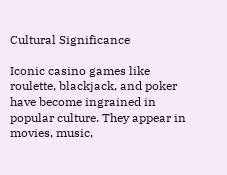Cultural Significance

Iconic casino games like roulette, blackjack, and poker have become ingrained in popular culture. They appear in movies, music,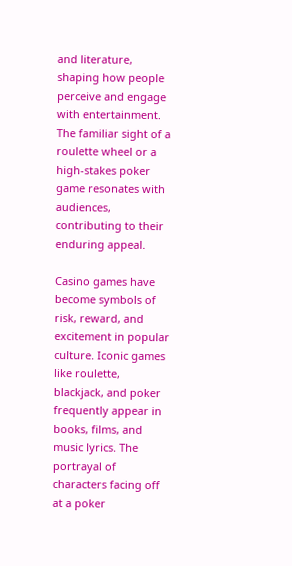and literature, shaping how people perceive and engage with entertainment. The familiar sight of a roulette wheel or a high-stakes poker game resonates with audiences, contributing to their enduring appeal.

Casino games have become symbols of risk, reward, and excitement in popular culture. Iconic games like roulette, blackjack, and poker frequently appear in books, films, and music lyrics. The portrayal of characters facing off at a poker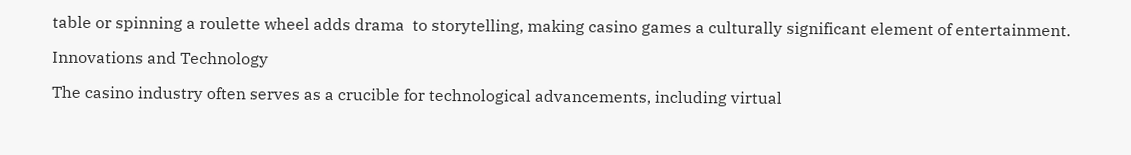table or spinning a roulette wheel adds drama  to storytelling, making casino games a culturally significant element of entertainment.

Innovations and Technology

The casino industry often serves as a crucible for technological advancements, including virtual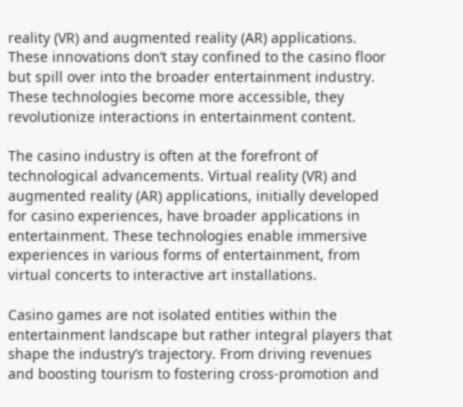reality (VR) and augmented reality (AR) applications. These innovations don’t stay confined to the casino floor but spill over into the broader entertainment industry. These technologies become more accessible, they revolutionize interactions in entertainment content.

The casino industry is often at the forefront of technological advancements. Virtual reality (VR) and augmented reality (AR) applications, initially developed for casino experiences, have broader applications in entertainment. These technologies enable immersive experiences in various forms of entertainment, from virtual concerts to interactive art installations.

Casino games are not isolated entities within the entertainment landscape but rather integral players that shape the industry’s trajectory. From driving revenues and boosting tourism to fostering cross-promotion and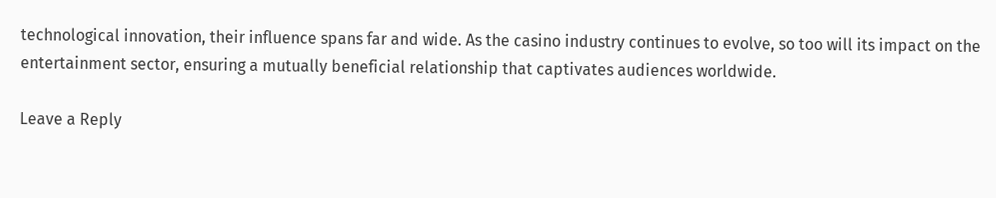technological innovation, their influence spans far and wide. As the casino industry continues to evolve, so too will its impact on the entertainment sector, ensuring a mutually beneficial relationship that captivates audiences worldwide.

Leave a Reply